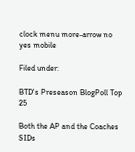clock menu more-arrow no yes mobile

Filed under:

BTD's Preseason BlogPoll Top 25

Both the AP and the Coaches SIDs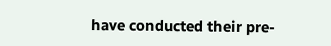have conducted their pre-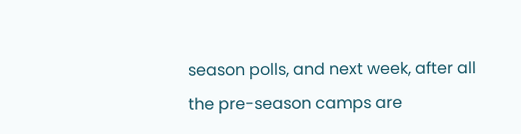season polls, and next week, after all the pre-season camps are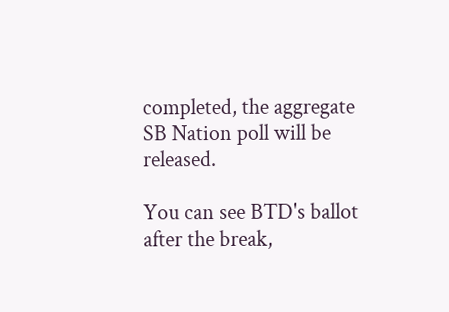completed, the aggregate SB Nation poll will be released.

You can see BTD's ballot after the break,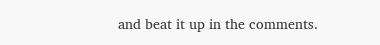and beat it up in the comments.